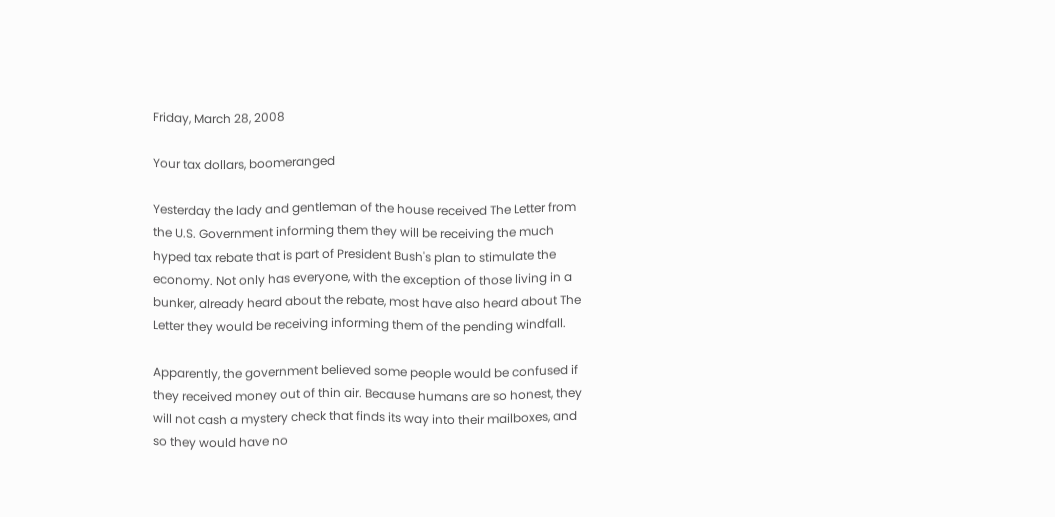Friday, March 28, 2008

Your tax dollars, boomeranged

Yesterday the lady and gentleman of the house received The Letter from the U.S. Government informing them they will be receiving the much hyped tax rebate that is part of President Bush's plan to stimulate the economy. Not only has everyone, with the exception of those living in a bunker, already heard about the rebate, most have also heard about The Letter they would be receiving informing them of the pending windfall.

Apparently, the government believed some people would be confused if they received money out of thin air. Because humans are so honest, they will not cash a mystery check that finds its way into their mailboxes, and so they would have no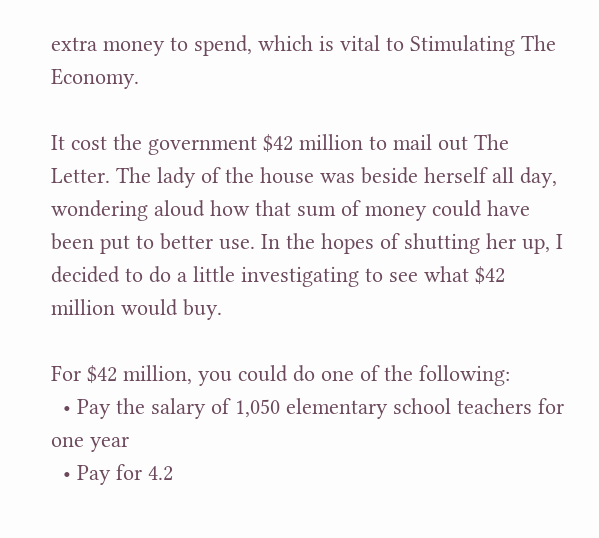extra money to spend, which is vital to Stimulating The Economy.

It cost the government $42 million to mail out The Letter. The lady of the house was beside herself all day, wondering aloud how that sum of money could have been put to better use. In the hopes of shutting her up, I decided to do a little investigating to see what $42 million would buy.

For $42 million, you could do one of the following:
  • Pay the salary of 1,050 elementary school teachers for one year
  • Pay for 4.2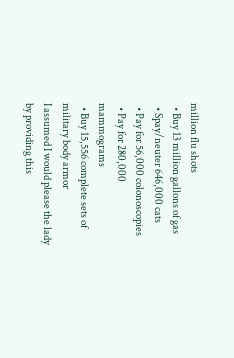million flu shots
  • Buy 13 million gallons of gas
  • Spay/neuter 646,000 cats
  • Pay for 56,000 colonoscopies
  • Pay for 280,000 mammograms
  • Buy 15,556 complete sets of military body armor
I assumed I would please the lady by providing this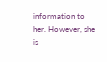information to her. However, she is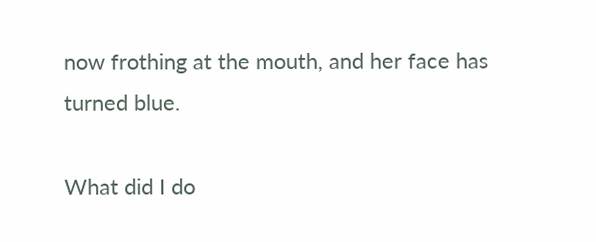now frothing at the mouth, and her face has turned blue.

What did I do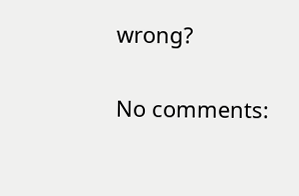wrong?

No comments: